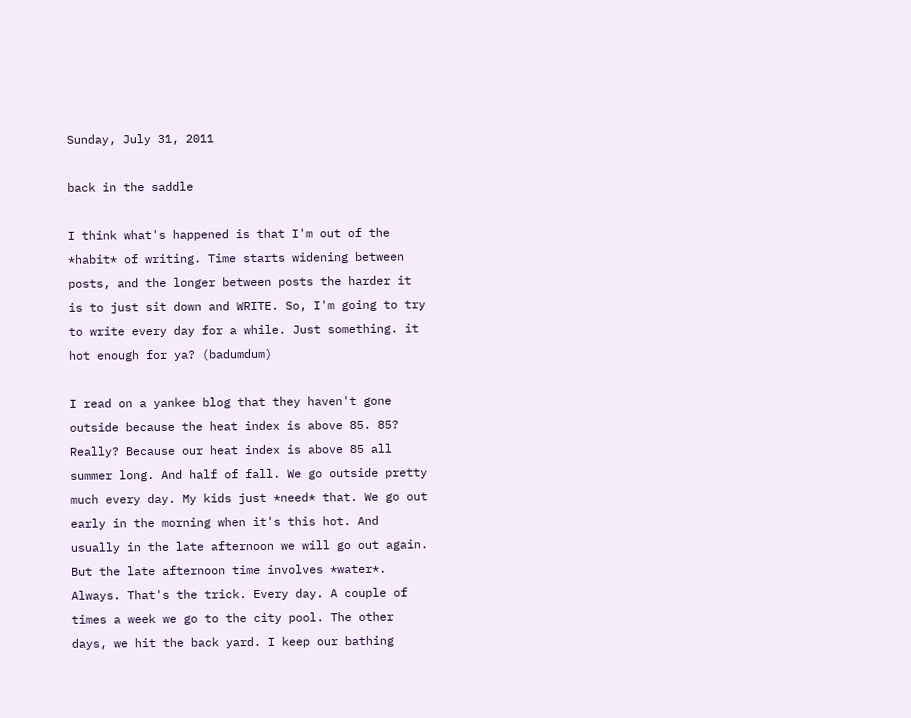Sunday, July 31, 2011

back in the saddle

I think what's happened is that I'm out of the *habit* of writing. Time starts widening between posts, and the longer between posts the harder it is to just sit down and WRITE. So, I'm going to try to write every day for a while. Just something. it hot enough for ya? (badumdum)

I read on a yankee blog that they haven't gone outside because the heat index is above 85. 85? Really? Because our heat index is above 85 all summer long. And half of fall. We go outside pretty much every day. My kids just *need* that. We go out early in the morning when it's this hot. And usually in the late afternoon we will go out again. But the late afternoon time involves *water*. Always. That's the trick. Every day. A couple of times a week we go to the city pool. The other days, we hit the back yard. I keep our bathing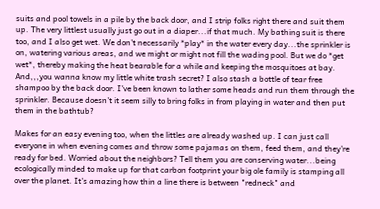suits and pool towels in a pile by the back door, and I strip folks right there and suit them up. The very littlest usually just go out in a diaper...if that much. My bathing suit is there too, and I also get wet. We don't necessarily *play* in the water every day...the sprinkler is on, watering various areas, and we might or might not fill the wading pool. But we do *get wet*, thereby making the heat bearable for a while and keeping the mosquitoes at bay. And,,,you wanna know my little white trash secret? I also stash a bottle of tear free shampoo by the back door. I've been known to lather some heads and run them through the sprinkler. Because doesn't it seem silly to bring folks in from playing in water and then put them in the bathtub?

Makes for an easy evening too, when the littles are already washed up. I can just call everyone in when evening comes and throw some pajamas on them, feed them, and they're ready for bed. Worried about the neighbors? Tell them you are conserving water...being ecologically minded to make up for that carbon footprint your big ole family is stamping all over the planet. It's amazing how thin a line there is between "redneck" and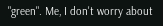"green". Me, I don't worry about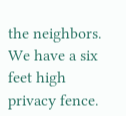the neighbors. We have a six feet high privacy fence.